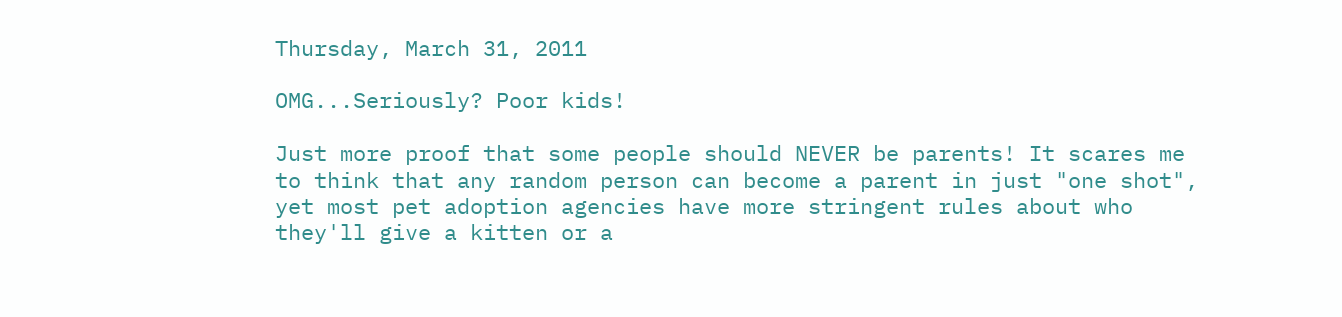Thursday, March 31, 2011

OMG...Seriously? Poor kids!

Just more proof that some people should NEVER be parents! It scares me to think that any random person can become a parent in just "one shot", yet most pet adoption agencies have more stringent rules about who they'll give a kitten or a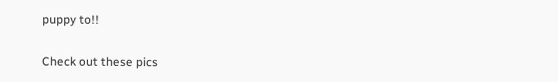puppy to!!

Check out these pics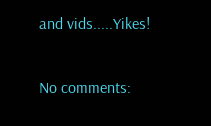and vids.....Yikes!

No comments: